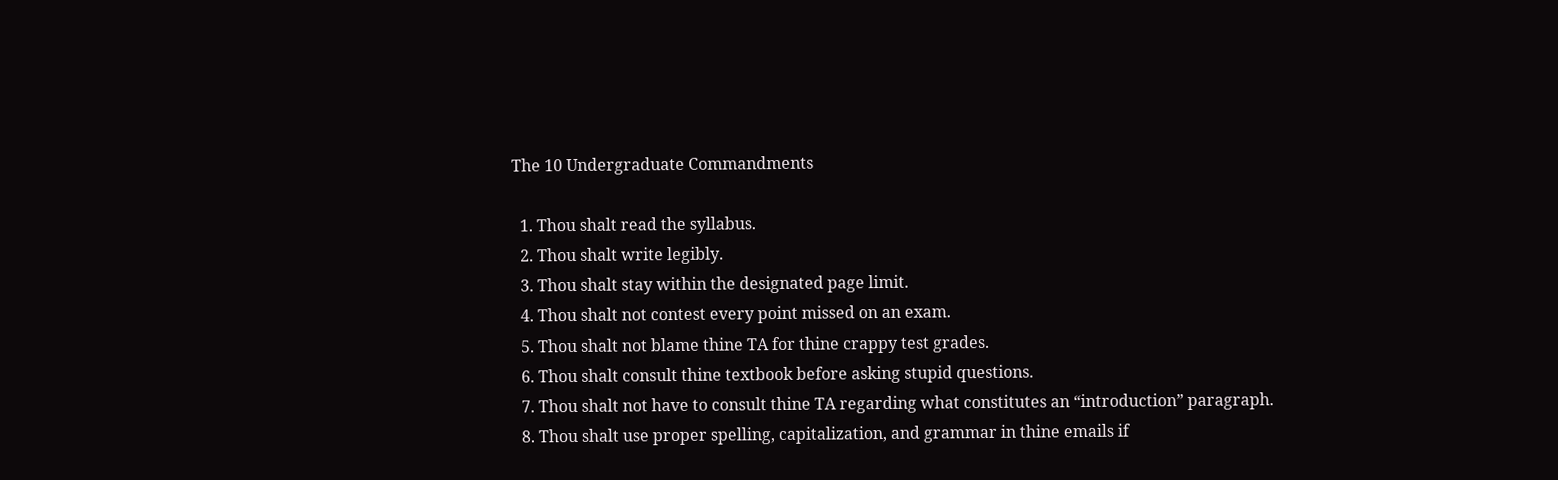The 10 Undergraduate Commandments

  1. Thou shalt read the syllabus.
  2. Thou shalt write legibly.
  3. Thou shalt stay within the designated page limit.
  4. Thou shalt not contest every point missed on an exam.
  5. Thou shalt not blame thine TA for thine crappy test grades.
  6. Thou shalt consult thine textbook before asking stupid questions.
  7. Thou shalt not have to consult thine TA regarding what constitutes an “introduction” paragraph.
  8. Thou shalt use proper spelling, capitalization, and grammar in thine emails if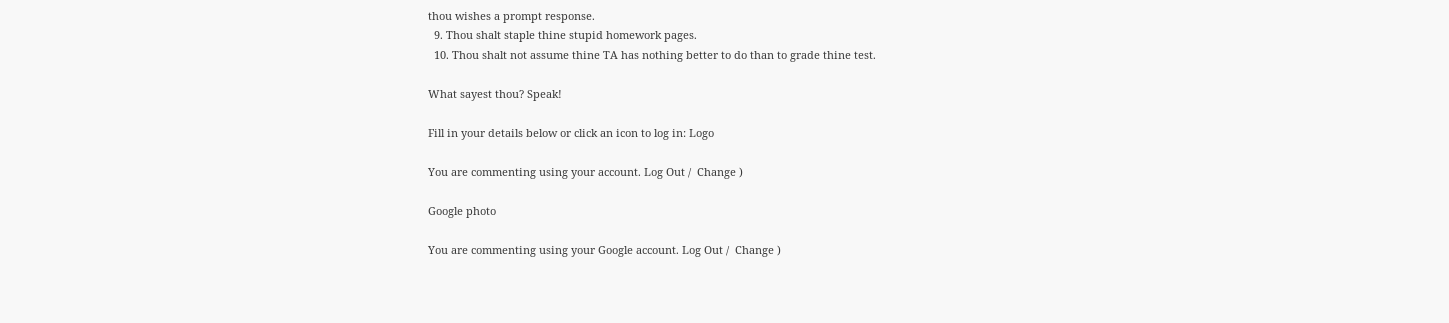thou wishes a prompt response.
  9. Thou shalt staple thine stupid homework pages.
  10. Thou shalt not assume thine TA has nothing better to do than to grade thine test.

What sayest thou? Speak!

Fill in your details below or click an icon to log in: Logo

You are commenting using your account. Log Out /  Change )

Google photo

You are commenting using your Google account. Log Out /  Change )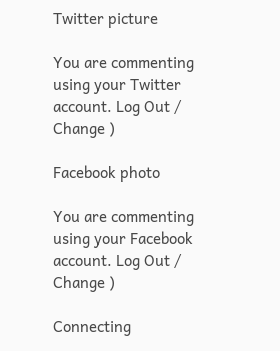Twitter picture

You are commenting using your Twitter account. Log Out /  Change )

Facebook photo

You are commenting using your Facebook account. Log Out /  Change )

Connecting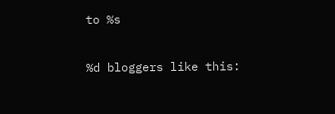to %s

%d bloggers like this: